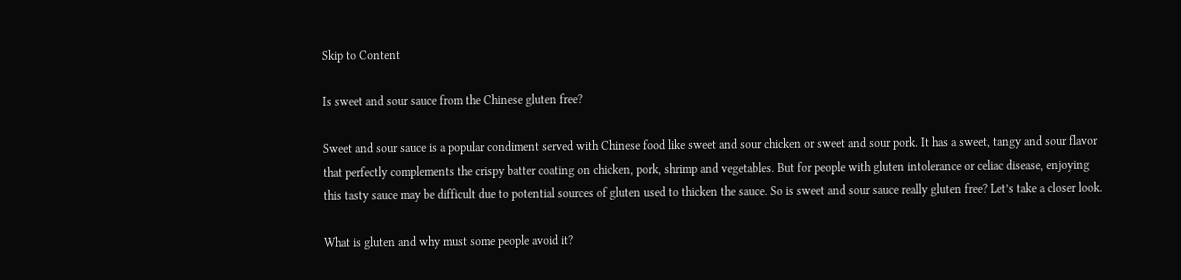Skip to Content

Is sweet and sour sauce from the Chinese gluten free?

Sweet and sour sauce is a popular condiment served with Chinese food like sweet and sour chicken or sweet and sour pork. It has a sweet, tangy and sour flavor that perfectly complements the crispy batter coating on chicken, pork, shrimp and vegetables. But for people with gluten intolerance or celiac disease, enjoying this tasty sauce may be difficult due to potential sources of gluten used to thicken the sauce. So is sweet and sour sauce really gluten free? Let’s take a closer look.

What is gluten and why must some people avoid it?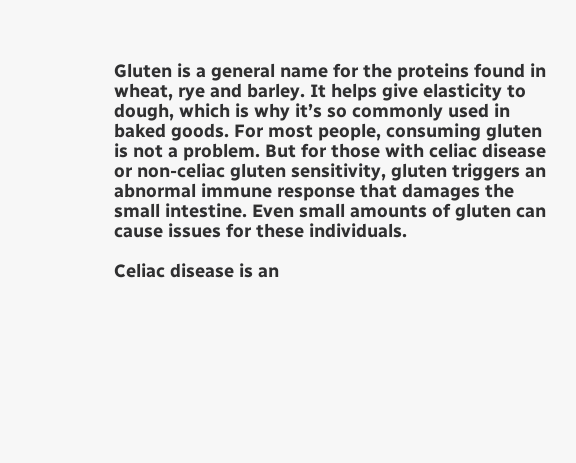Gluten is a general name for the proteins found in wheat, rye and barley. It helps give elasticity to dough, which is why it’s so commonly used in baked goods. For most people, consuming gluten is not a problem. But for those with celiac disease or non-celiac gluten sensitivity, gluten triggers an abnormal immune response that damages the small intestine. Even small amounts of gluten can cause issues for these individuals.

Celiac disease is an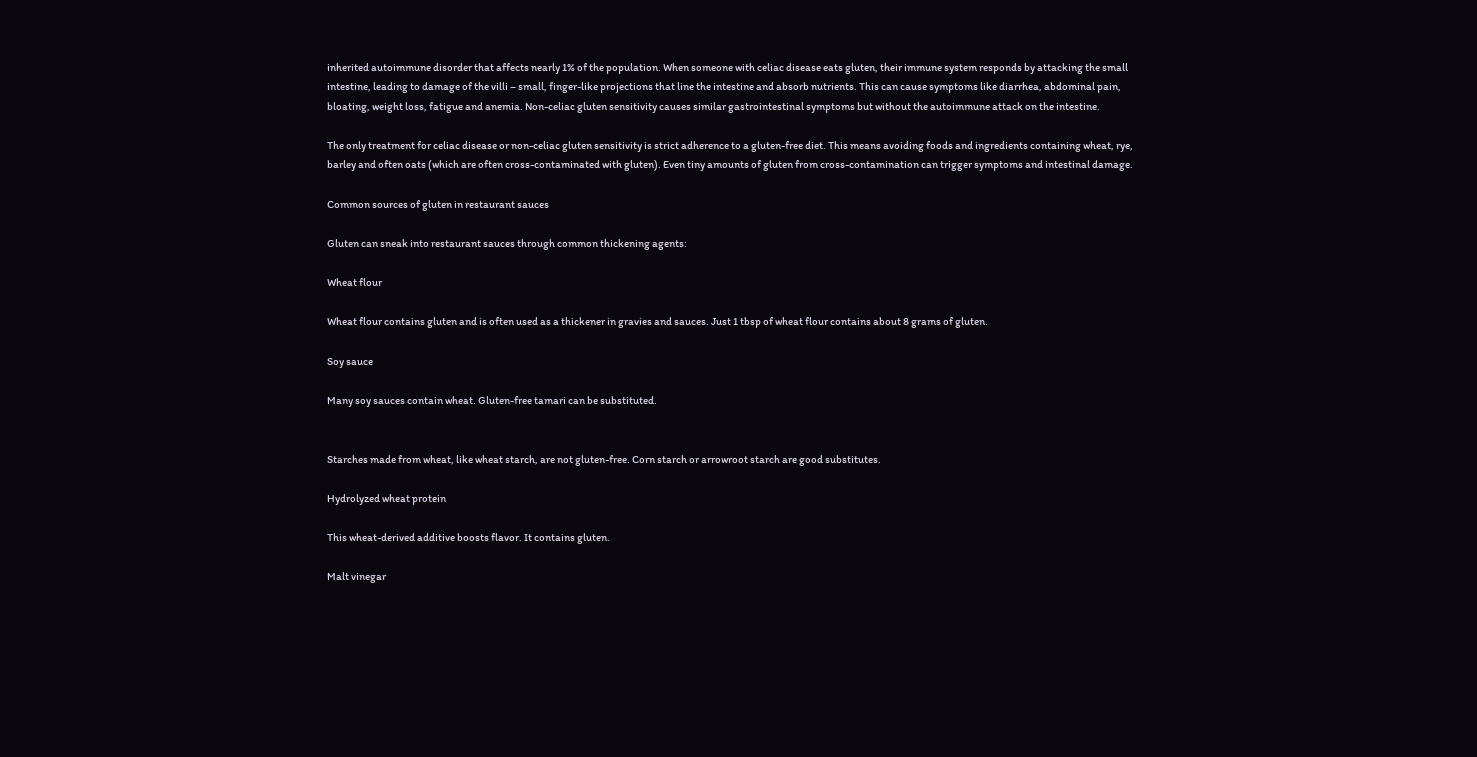inherited autoimmune disorder that affects nearly 1% of the population. When someone with celiac disease eats gluten, their immune system responds by attacking the small intestine, leading to damage of the villi – small, finger-like projections that line the intestine and absorb nutrients. This can cause symptoms like diarrhea, abdominal pain, bloating, weight loss, fatigue and anemia. Non-celiac gluten sensitivity causes similar gastrointestinal symptoms but without the autoimmune attack on the intestine.

The only treatment for celiac disease or non-celiac gluten sensitivity is strict adherence to a gluten-free diet. This means avoiding foods and ingredients containing wheat, rye, barley and often oats (which are often cross-contaminated with gluten). Even tiny amounts of gluten from cross-contamination can trigger symptoms and intestinal damage.

Common sources of gluten in restaurant sauces

Gluten can sneak into restaurant sauces through common thickening agents:

Wheat flour

Wheat flour contains gluten and is often used as a thickener in gravies and sauces. Just 1 tbsp of wheat flour contains about 8 grams of gluten.

Soy sauce

Many soy sauces contain wheat. Gluten-free tamari can be substituted.


Starches made from wheat, like wheat starch, are not gluten-free. Corn starch or arrowroot starch are good substitutes.

Hydrolyzed wheat protein

This wheat-derived additive boosts flavor. It contains gluten.

Malt vinegar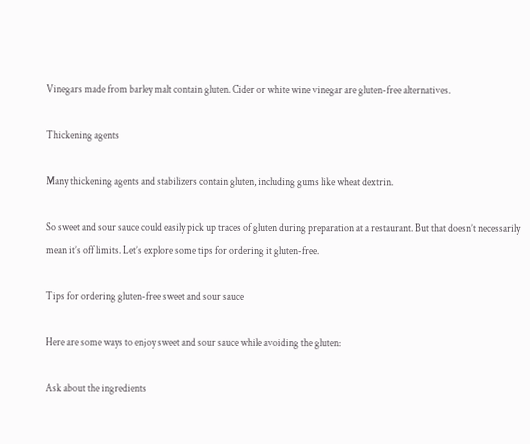Vinegars made from barley malt contain gluten. Cider or white wine vinegar are gluten-free alternatives.

Thickening agents

Many thickening agents and stabilizers contain gluten, including gums like wheat dextrin.

So sweet and sour sauce could easily pick up traces of gluten during preparation at a restaurant. But that doesn’t necessarily mean it’s off limits. Let’s explore some tips for ordering it gluten-free.

Tips for ordering gluten-free sweet and sour sauce

Here are some ways to enjoy sweet and sour sauce while avoiding the gluten:

Ask about the ingredients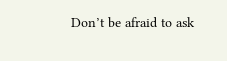Don’t be afraid to ask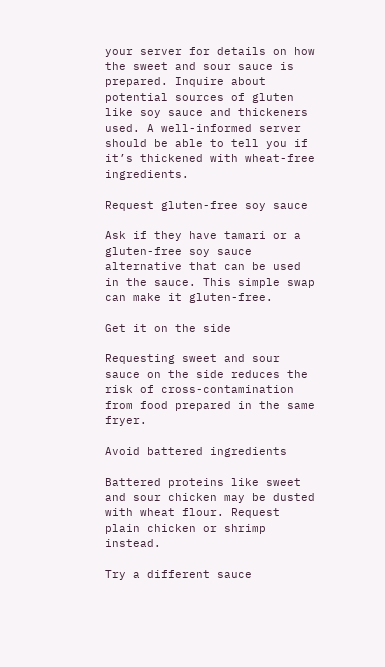your server for details on how the sweet and sour sauce is prepared. Inquire about potential sources of gluten like soy sauce and thickeners used. A well-informed server should be able to tell you if it’s thickened with wheat-free ingredients.

Request gluten-free soy sauce

Ask if they have tamari or a gluten-free soy sauce alternative that can be used in the sauce. This simple swap can make it gluten-free.

Get it on the side

Requesting sweet and sour sauce on the side reduces the risk of cross-contamination from food prepared in the same fryer.

Avoid battered ingredients

Battered proteins like sweet and sour chicken may be dusted with wheat flour. Request plain chicken or shrimp instead.

Try a different sauce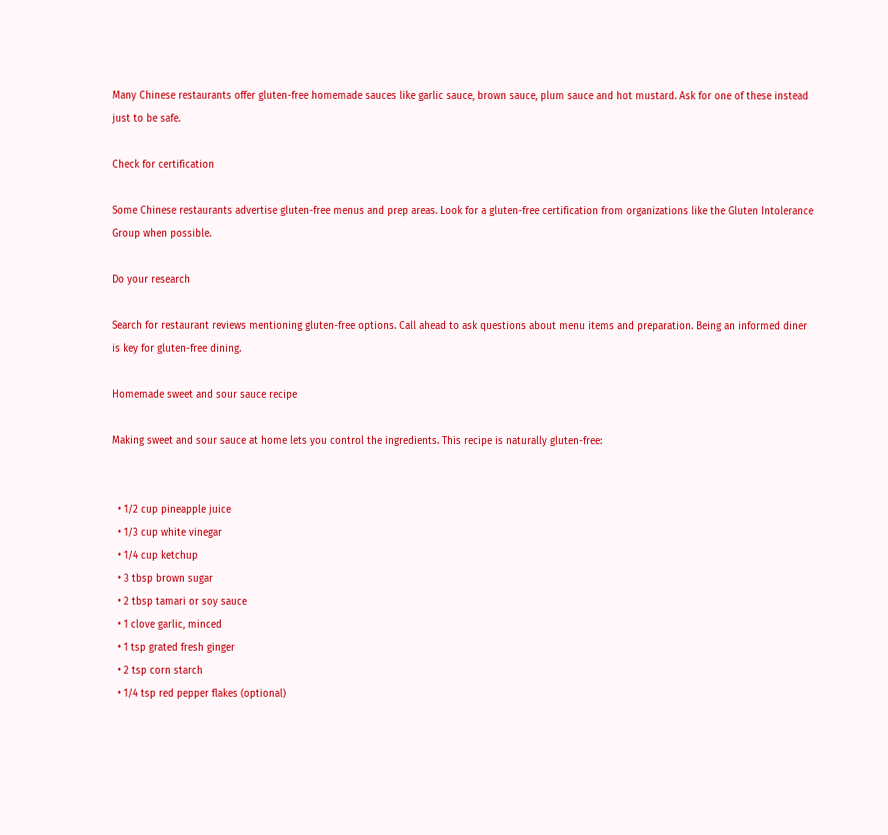Many Chinese restaurants offer gluten-free homemade sauces like garlic sauce, brown sauce, plum sauce and hot mustard. Ask for one of these instead just to be safe.

Check for certification

Some Chinese restaurants advertise gluten-free menus and prep areas. Look for a gluten-free certification from organizations like the Gluten Intolerance Group when possible.

Do your research

Search for restaurant reviews mentioning gluten-free options. Call ahead to ask questions about menu items and preparation. Being an informed diner is key for gluten-free dining.

Homemade sweet and sour sauce recipe

Making sweet and sour sauce at home lets you control the ingredients. This recipe is naturally gluten-free:


  • 1/2 cup pineapple juice
  • 1/3 cup white vinegar
  • 1/4 cup ketchup
  • 3 tbsp brown sugar
  • 2 tbsp tamari or soy sauce
  • 1 clove garlic, minced
  • 1 tsp grated fresh ginger
  • 2 tsp corn starch
  • 1/4 tsp red pepper flakes (optional)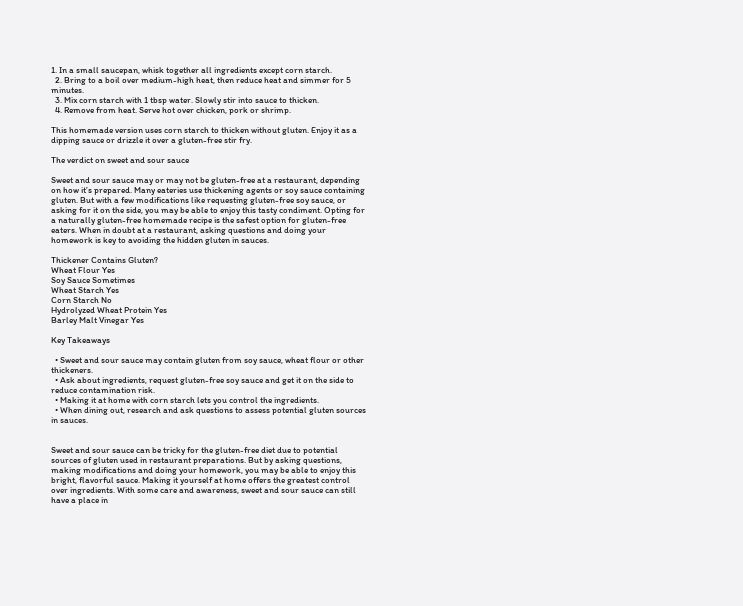1. In a small saucepan, whisk together all ingredients except corn starch.
  2. Bring to a boil over medium-high heat, then reduce heat and simmer for 5 minutes.
  3. Mix corn starch with 1 tbsp water. Slowly stir into sauce to thicken.
  4. Remove from heat. Serve hot over chicken, pork or shrimp.

This homemade version uses corn starch to thicken without gluten. Enjoy it as a dipping sauce or drizzle it over a gluten-free stir fry.

The verdict on sweet and sour sauce

Sweet and sour sauce may or may not be gluten-free at a restaurant, depending on how it’s prepared. Many eateries use thickening agents or soy sauce containing gluten. But with a few modifications like requesting gluten-free soy sauce, or asking for it on the side, you may be able to enjoy this tasty condiment. Opting for a naturally gluten-free homemade recipe is the safest option for gluten-free eaters. When in doubt at a restaurant, asking questions and doing your homework is key to avoiding the hidden gluten in sauces.

Thickener Contains Gluten?
Wheat Flour Yes
Soy Sauce Sometimes
Wheat Starch Yes
Corn Starch No
Hydrolyzed Wheat Protein Yes
Barley Malt Vinegar Yes

Key Takeaways

  • Sweet and sour sauce may contain gluten from soy sauce, wheat flour or other thickeners.
  • Ask about ingredients, request gluten-free soy sauce and get it on the side to reduce contamination risk.
  • Making it at home with corn starch lets you control the ingredients.
  • When dining out, research and ask questions to assess potential gluten sources in sauces.


Sweet and sour sauce can be tricky for the gluten-free diet due to potential sources of gluten used in restaurant preparations. But by asking questions, making modifications and doing your homework, you may be able to enjoy this bright, flavorful sauce. Making it yourself at home offers the greatest control over ingredients. With some care and awareness, sweet and sour sauce can still have a place in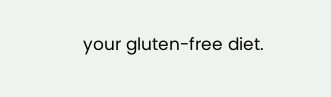your gluten-free diet.